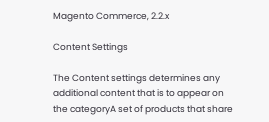Magento Commerce, 2.2.x

Content Settings

The Content settings determines any additional content that is to appear on the categoryA set of products that share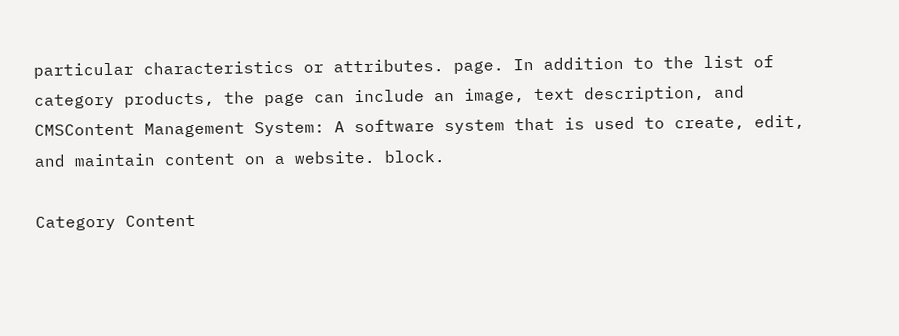particular characteristics or attributes. page. In addition to the list of category products, the page can include an image, text description, and CMSContent Management System: A software system that is used to create, edit, and maintain content on a website. block.

Category Content